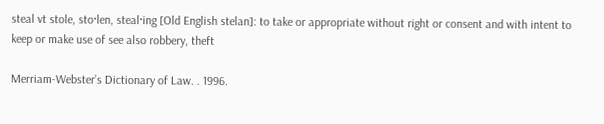steal vt stole, sto·len, steal·ing [Old English stelan]: to take or appropriate without right or consent and with intent to keep or make use of see also robbery, theft

Merriam-Webster’s Dictionary of Law. . 1996.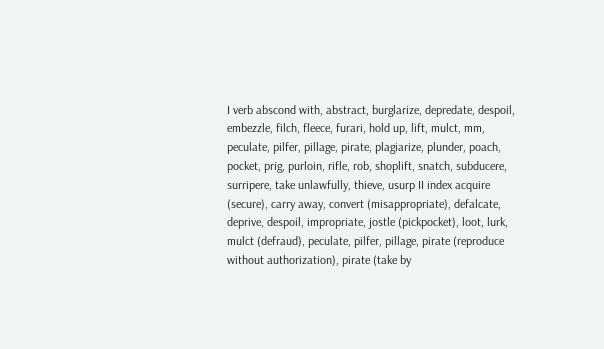I verb abscond with, abstract, burglarize, depredate, despoil, embezzle, filch, fleece, furari, hold up, lift, mulct, mm, peculate, pilfer, pillage, pirate, plagiarize, plunder, poach, pocket, prig, purloin, rifle, rob, shoplift, snatch, subducere, surripere, take unlawfully, thieve, usurp II index acquire (secure), carry away, convert (misappropriate), defalcate, deprive, despoil, impropriate, jostle (pickpocket), loot, lurk, mulct (defraud), peculate, pilfer, pillage, pirate (reproduce without authorization), pirate (take by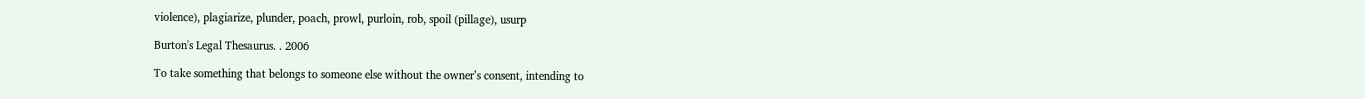violence), plagiarize, plunder, poach, prowl, purloin, rob, spoil (pillage), usurp

Burton's Legal Thesaurus. . 2006

To take something that belongs to someone else without the owner’s consent, intending to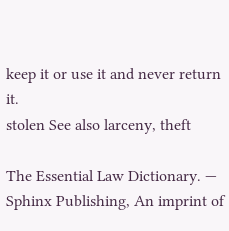keep it or use it and never return it.
stolen See also larceny, theft

The Essential Law Dictionary. — Sphinx Publishing, An imprint of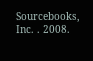Sourcebooks, Inc. . 2008.